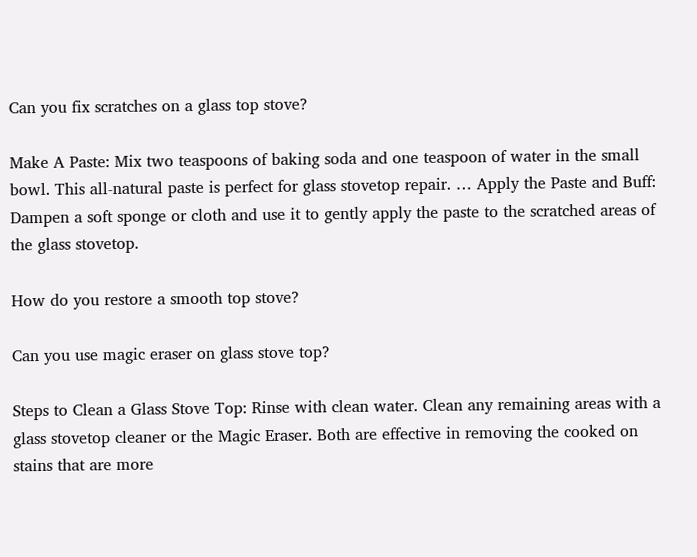Can you fix scratches on a glass top stove?

Make A Paste: Mix two teaspoons of baking soda and one teaspoon of water in the small bowl. This all-natural paste is perfect for glass stovetop repair. … Apply the Paste and Buff: Dampen a soft sponge or cloth and use it to gently apply the paste to the scratched areas of the glass stovetop.

How do you restore a smooth top stove?

Can you use magic eraser on glass stove top?

Steps to Clean a Glass Stove Top: Rinse with clean water. Clean any remaining areas with a glass stovetop cleaner or the Magic Eraser. Both are effective in removing the cooked on stains that are more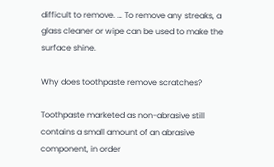difficult to remove. … To remove any streaks, a glass cleaner or wipe can be used to make the surface shine.

Why does toothpaste remove scratches?

Toothpaste marketed as non-abrasive still contains a small amount of an abrasive component, in order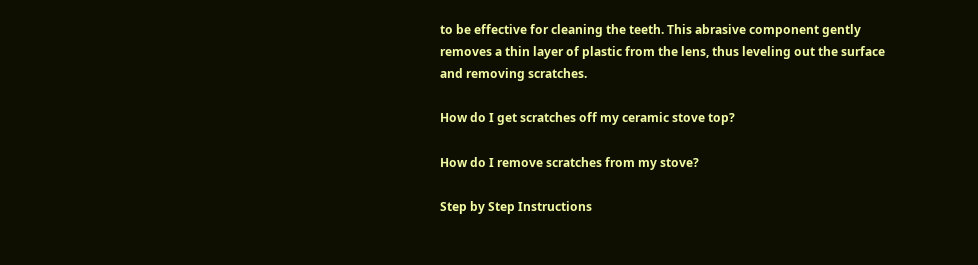to be effective for cleaning the teeth. This abrasive component gently removes a thin layer of plastic from the lens, thus leveling out the surface and removing scratches.

How do I get scratches off my ceramic stove top?

How do I remove scratches from my stove?

Step by Step Instructions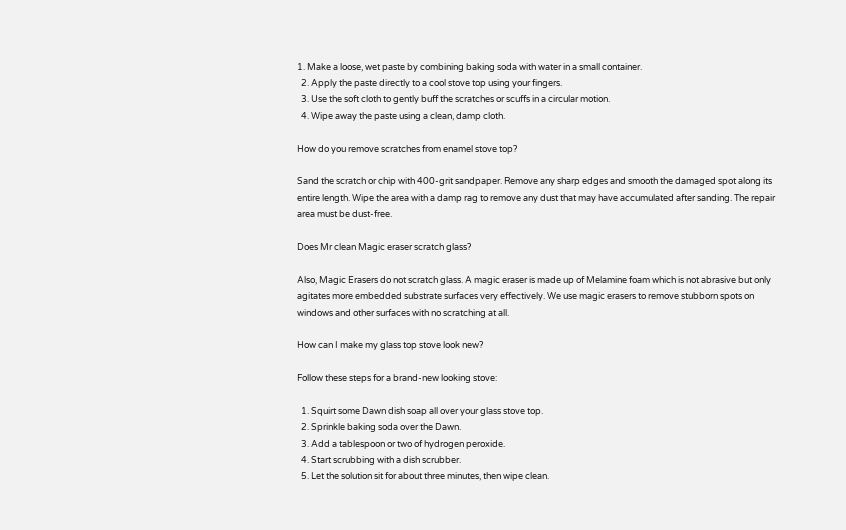1. Make a loose, wet paste by combining baking soda with water in a small container.
  2. Apply the paste directly to a cool stove top using your fingers.
  3. Use the soft cloth to gently buff the scratches or scuffs in a circular motion.
  4. Wipe away the paste using a clean, damp cloth.

How do you remove scratches from enamel stove top?

Sand the scratch or chip with 400-grit sandpaper. Remove any sharp edges and smooth the damaged spot along its entire length. Wipe the area with a damp rag to remove any dust that may have accumulated after sanding. The repair area must be dust-free.

Does Mr clean Magic eraser scratch glass?

Also, Magic Erasers do not scratch glass. A magic eraser is made up of Melamine foam which is not abrasive but only agitates more embedded substrate surfaces very effectively. We use magic erasers to remove stubborn spots on windows and other surfaces with no scratching at all.

How can I make my glass top stove look new?

Follow these steps for a brand-new looking stove:

  1. Squirt some Dawn dish soap all over your glass stove top.
  2. Sprinkle baking soda over the Dawn.
  3. Add a tablespoon or two of hydrogen peroxide.
  4. Start scrubbing with a dish scrubber.
  5. Let the solution sit for about three minutes, then wipe clean.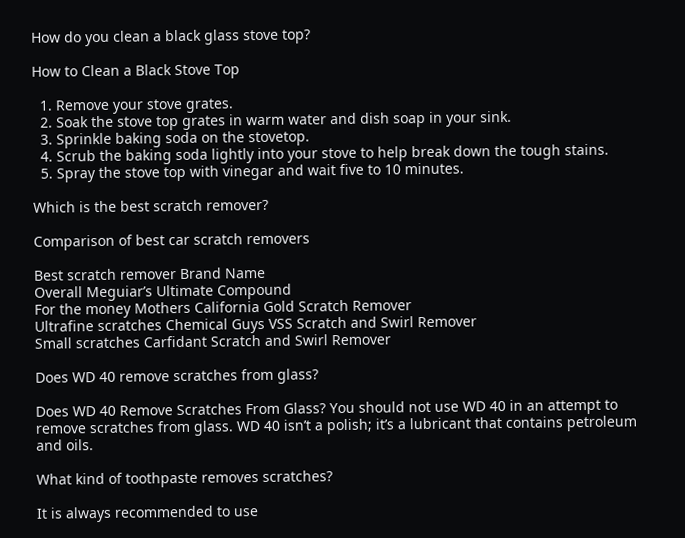How do you clean a black glass stove top?

How to Clean a Black Stove Top

  1. Remove your stove grates.
  2. Soak the stove top grates in warm water and dish soap in your sink.
  3. Sprinkle baking soda on the stovetop.
  4. Scrub the baking soda lightly into your stove to help break down the tough stains.
  5. Spray the stove top with vinegar and wait five to 10 minutes.

Which is the best scratch remover?

Comparison of best car scratch removers

Best scratch remover Brand Name
Overall Meguiar’s Ultimate Compound
For the money Mothers California Gold Scratch Remover
Ultrafine scratches Chemical Guys VSS Scratch and Swirl Remover
Small scratches Carfidant Scratch and Swirl Remover

Does WD 40 remove scratches from glass?

Does WD 40 Remove Scratches From Glass? You should not use WD 40 in an attempt to remove scratches from glass. WD 40 isn’t a polish; it’s a lubricant that contains petroleum and oils.

What kind of toothpaste removes scratches?

It is always recommended to use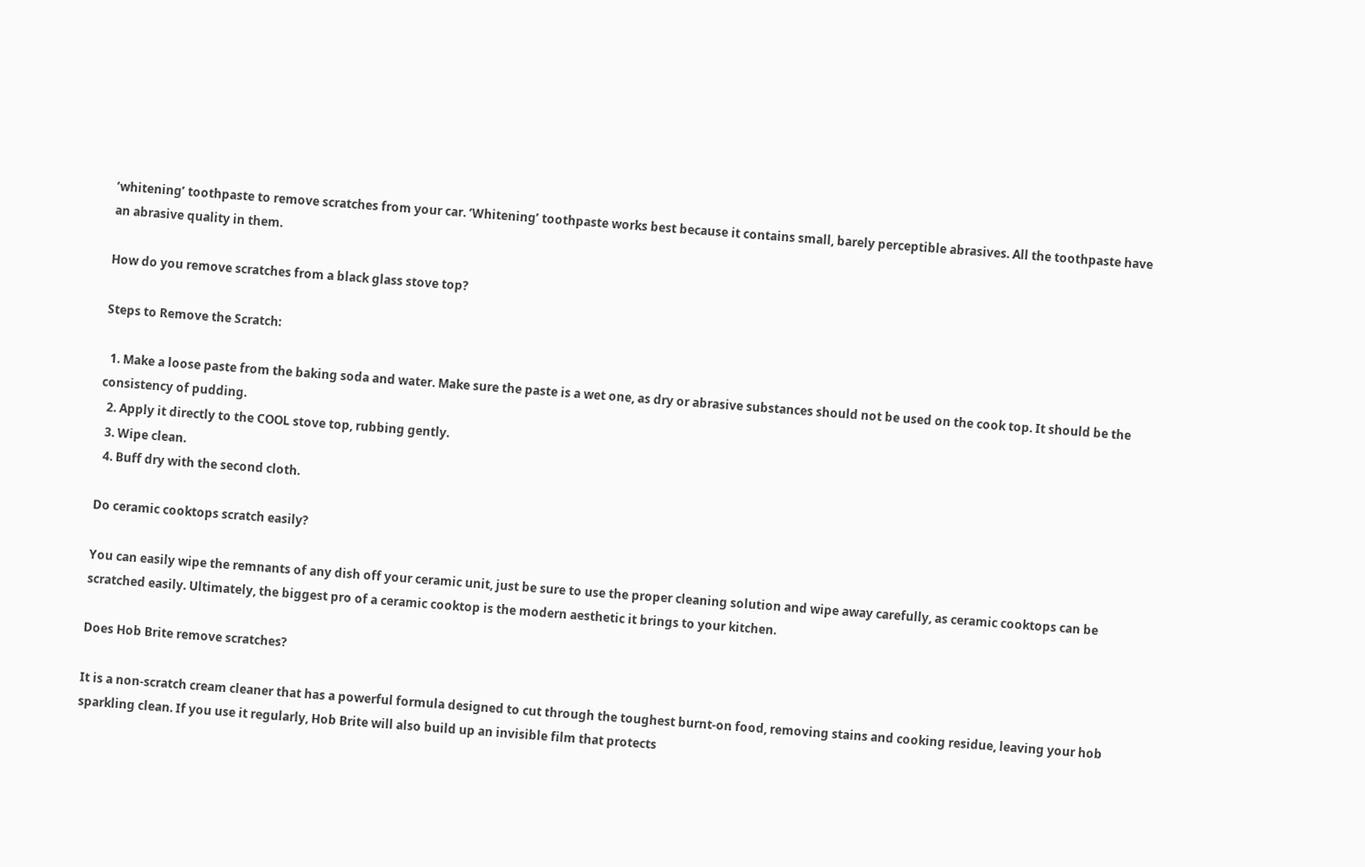‘whitening’ toothpaste to remove scratches from your car. ‘Whitening’ toothpaste works best because it contains small, barely perceptible abrasives. All the toothpaste have an abrasive quality in them.

How do you remove scratches from a black glass stove top?

Steps to Remove the Scratch:

  1. Make a loose paste from the baking soda and water. Make sure the paste is a wet one, as dry or abrasive substances should not be used on the cook top. It should be the consistency of pudding.
  2. Apply it directly to the COOL stove top, rubbing gently.
  3. Wipe clean.
  4. Buff dry with the second cloth.

Do ceramic cooktops scratch easily?

You can easily wipe the remnants of any dish off your ceramic unit, just be sure to use the proper cleaning solution and wipe away carefully, as ceramic cooktops can be scratched easily. Ultimately, the biggest pro of a ceramic cooktop is the modern aesthetic it brings to your kitchen.

Does Hob Brite remove scratches?

It is a non-scratch cream cleaner that has a powerful formula designed to cut through the toughest burnt-on food, removing stains and cooking residue, leaving your hob sparkling clean. If you use it regularly, Hob Brite will also build up an invisible film that protects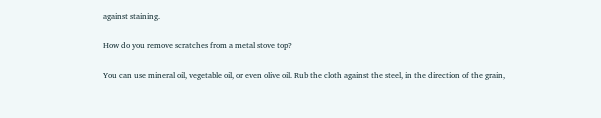against staining.

How do you remove scratches from a metal stove top?

You can use mineral oil, vegetable oil, or even olive oil. Rub the cloth against the steel, in the direction of the grain,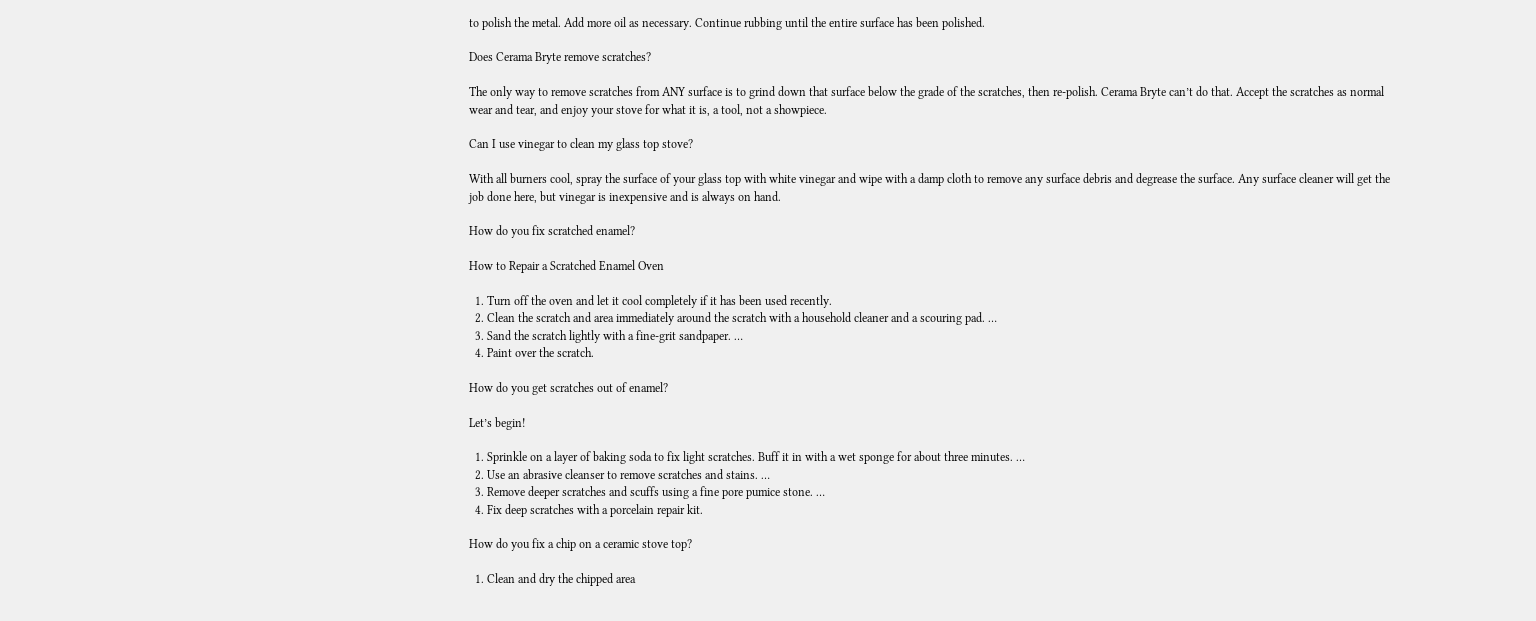to polish the metal. Add more oil as necessary. Continue rubbing until the entire surface has been polished.

Does Cerama Bryte remove scratches?

The only way to remove scratches from ANY surface is to grind down that surface below the grade of the scratches, then re-polish. Cerama Bryte can’t do that. Accept the scratches as normal wear and tear, and enjoy your stove for what it is, a tool, not a showpiece.

Can I use vinegar to clean my glass top stove?

With all burners cool, spray the surface of your glass top with white vinegar and wipe with a damp cloth to remove any surface debris and degrease the surface. Any surface cleaner will get the job done here, but vinegar is inexpensive and is always on hand.

How do you fix scratched enamel?

How to Repair a Scratched Enamel Oven

  1. Turn off the oven and let it cool completely if it has been used recently.
  2. Clean the scratch and area immediately around the scratch with a household cleaner and a scouring pad. …
  3. Sand the scratch lightly with a fine-grit sandpaper. …
  4. Paint over the scratch.

How do you get scratches out of enamel?

Let’s begin!

  1. Sprinkle on a layer of baking soda to fix light scratches. Buff it in with a wet sponge for about three minutes. …
  2. Use an abrasive cleanser to remove scratches and stains. …
  3. Remove deeper scratches and scuffs using a fine pore pumice stone. …
  4. Fix deep scratches with a porcelain repair kit.

How do you fix a chip on a ceramic stove top?

  1. Clean and dry the chipped area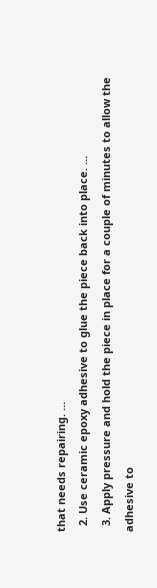that needs repairing. …
  2. Use ceramic epoxy adhesive to glue the piece back into place. …
  3. Apply pressure and hold the piece in place for a couple of minutes to allow the adhesive to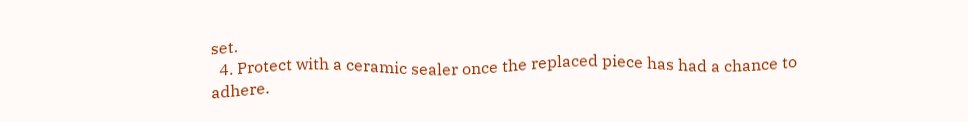set.
  4. Protect with a ceramic sealer once the replaced piece has had a chance to adhere.